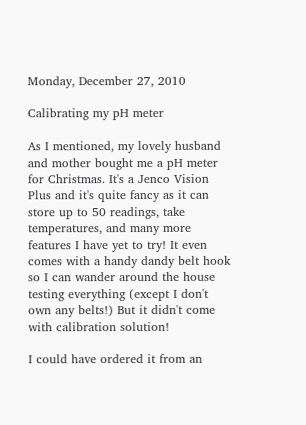Monday, December 27, 2010

Calibrating my pH meter

As I mentioned, my lovely husband and mother bought me a pH meter for Christmas. It's a Jenco Vision Plus and it's quite fancy as it can store up to 50 readings, take temperatures, and many more features I have yet to try! It even comes with a handy dandy belt hook so I can wander around the house testing everything (except I don't own any belts!) But it didn't come with calibration solution!

I could have ordered it from an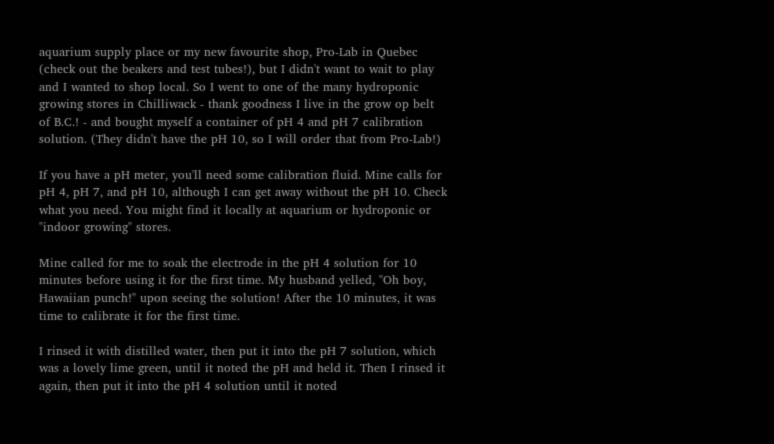aquarium supply place or my new favourite shop, Pro-Lab in Quebec (check out the beakers and test tubes!), but I didn't want to wait to play and I wanted to shop local. So I went to one of the many hydroponic growing stores in Chilliwack - thank goodness I live in the grow op belt of B.C.! - and bought myself a container of pH 4 and pH 7 calibration solution. (They didn't have the pH 10, so I will order that from Pro-Lab!)

If you have a pH meter, you'll need some calibration fluid. Mine calls for pH 4, pH 7, and pH 10, although I can get away without the pH 10. Check what you need. You might find it locally at aquarium or hydroponic or "indoor growing" stores.

Mine called for me to soak the electrode in the pH 4 solution for 10 minutes before using it for the first time. My husband yelled, "Oh boy, Hawaiian punch!" upon seeing the solution! After the 10 minutes, it was time to calibrate it for the first time.

I rinsed it with distilled water, then put it into the pH 7 solution, which was a lovely lime green, until it noted the pH and held it. Then I rinsed it again, then put it into the pH 4 solution until it noted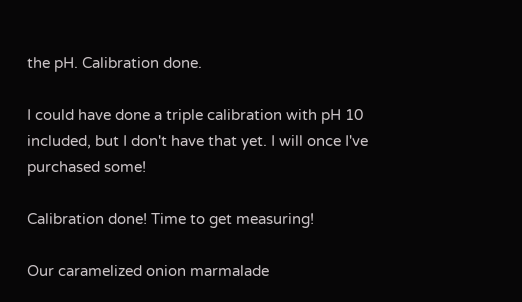the pH. Calibration done.

I could have done a triple calibration with pH 10 included, but I don't have that yet. I will once I've purchased some!

Calibration done! Time to get measuring!

Our caramelized onion marmalade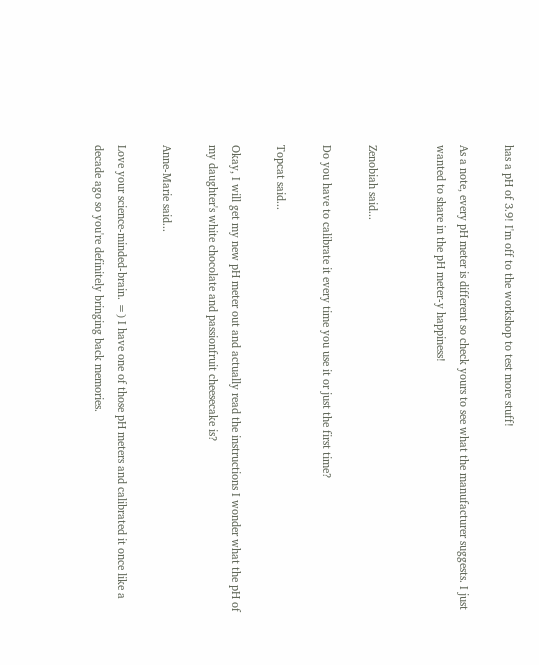has a pH of 3.9! I'm off to the workshop to test more stuff!

As a note, every pH meter is different so check yours to see what the manufacturer suggests. I just wanted to share in the pH meter-y happiness!


Zenobiah said...

Do you have to calibrate it every time you use it or just the first time?

Topcat said...

Okay, I will get my new pH meter out and actually read the instructions I wonder what the pH of my daughter's white chocolate and passionfruit cheesecake is?

Anne-Marie said...

Love your science-minded-brain. =) I have one of those pH meters and calibrated it once like a decade ago so you're definitely bringing back memories.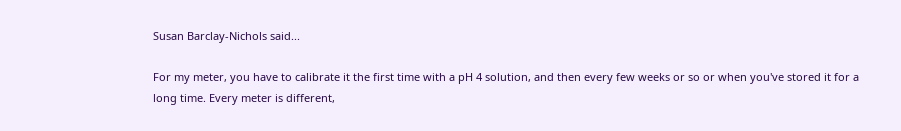Susan Barclay-Nichols said...

For my meter, you have to calibrate it the first time with a pH 4 solution, and then every few weeks or so or when you've stored it for a long time. Every meter is different,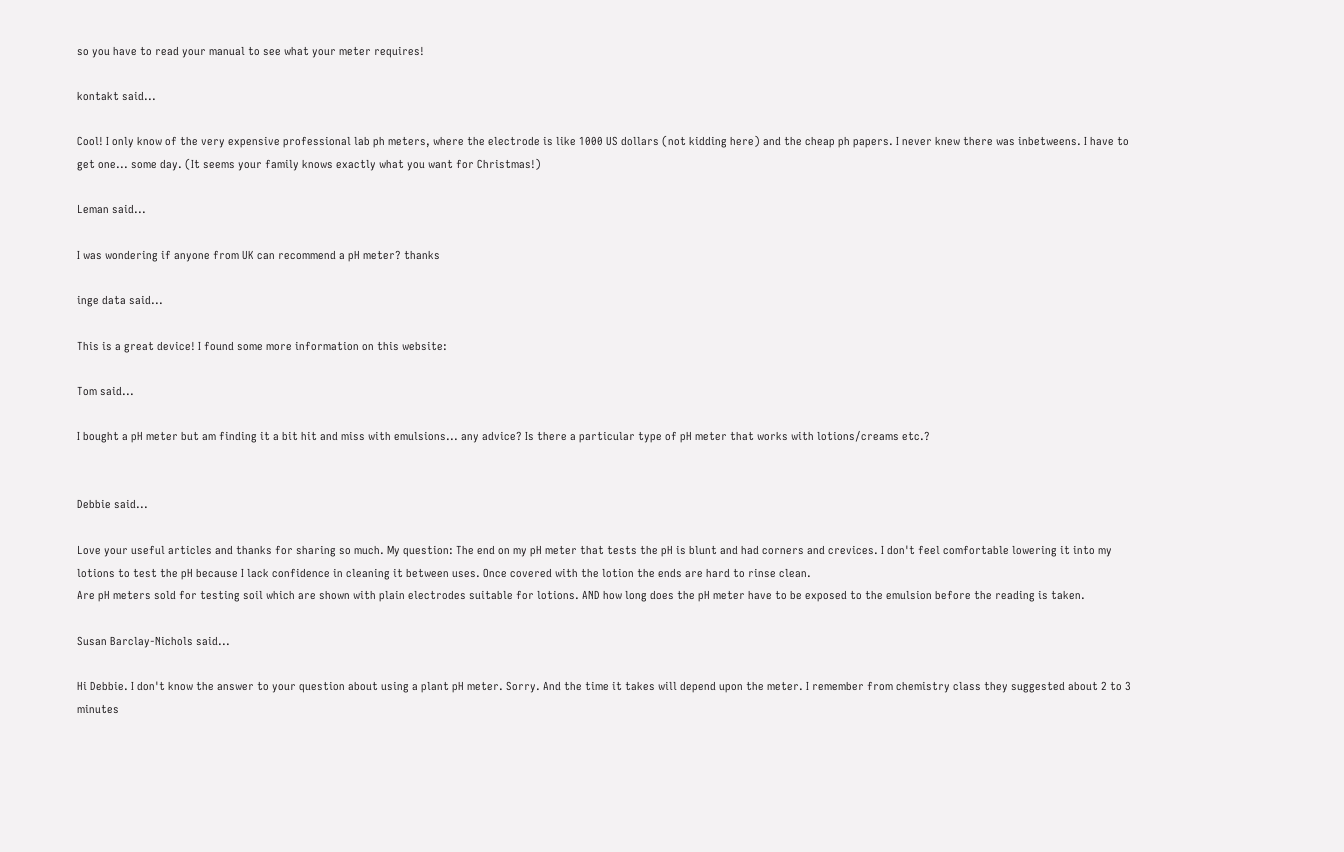so you have to read your manual to see what your meter requires!

kontakt said...

Cool! I only know of the very expensive professional lab ph meters, where the electrode is like 1000 US dollars (not kidding here) and the cheap ph papers. I never knew there was inbetweens. I have to get one... some day. (It seems your family knows exactly what you want for Christmas!)

Leman said...

I was wondering if anyone from UK can recommend a pH meter? thanks

inge data said...

This is a great device! I found some more information on this website:

Tom said...

I bought a pH meter but am finding it a bit hit and miss with emulsions... any advice? Is there a particular type of pH meter that works with lotions/creams etc.?


Debbie said...

Love your useful articles and thanks for sharing so much. My question: The end on my pH meter that tests the pH is blunt and had corners and crevices. I don't feel comfortable lowering it into my lotions to test the pH because I lack confidence in cleaning it between uses. Once covered with the lotion the ends are hard to rinse clean.
Are pH meters sold for testing soil which are shown with plain electrodes suitable for lotions. AND how long does the pH meter have to be exposed to the emulsion before the reading is taken.

Susan Barclay-Nichols said...

Hi Debbie. I don't know the answer to your question about using a plant pH meter. Sorry. And the time it takes will depend upon the meter. I remember from chemistry class they suggested about 2 to 3 minutes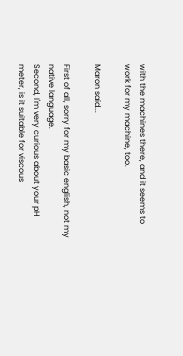with the machines there, and it seems to work for my machine, too.

Maron said...

First of all, sorry for my basic english, not my native language.
Second, I'm very curious about your pH meter, is it suitable for viscous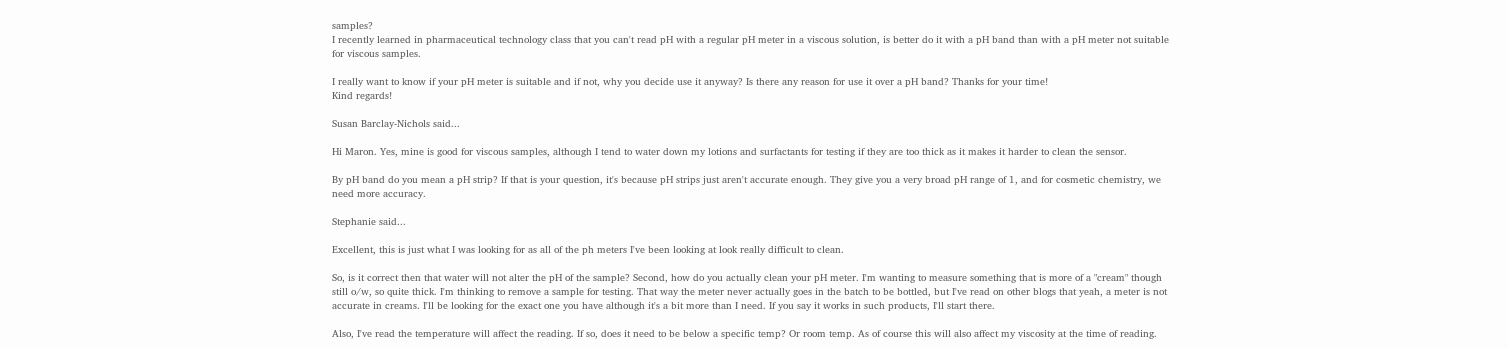samples?
I recently learned in pharmaceutical technology class that you can't read pH with a regular pH meter in a viscous solution, is better do it with a pH band than with a pH meter not suitable for viscous samples.

I really want to know if your pH meter is suitable and if not, why you decide use it anyway? Is there any reason for use it over a pH band? Thanks for your time!
Kind regards!

Susan Barclay-Nichols said...

Hi Maron. Yes, mine is good for viscous samples, although I tend to water down my lotions and surfactants for testing if they are too thick as it makes it harder to clean the sensor.

By pH band do you mean a pH strip? If that is your question, it's because pH strips just aren't accurate enough. They give you a very broad pH range of 1, and for cosmetic chemistry, we need more accuracy.

Stephanie said...

Excellent, this is just what I was looking for as all of the ph meters I've been looking at look really difficult to clean.

So, is it correct then that water will not alter the pH of the sample? Second, how do you actually clean your pH meter. I'm wanting to measure something that is more of a "cream" though still o/w, so quite thick. I'm thinking to remove a sample for testing. That way the meter never actually goes in the batch to be bottled, but I've read on other blogs that yeah, a meter is not accurate in creams. I'll be looking for the exact one you have although it's a bit more than I need. If you say it works in such products, I'll start there.

Also, I've read the temperature will affect the reading. If so, does it need to be below a specific temp? Or room temp. As of course this will also affect my viscosity at the time of reading.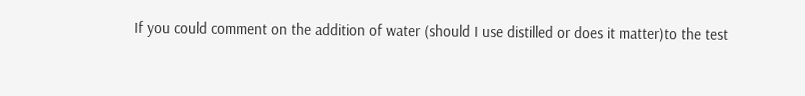If you could comment on the addition of water (should I use distilled or does it matter)to the test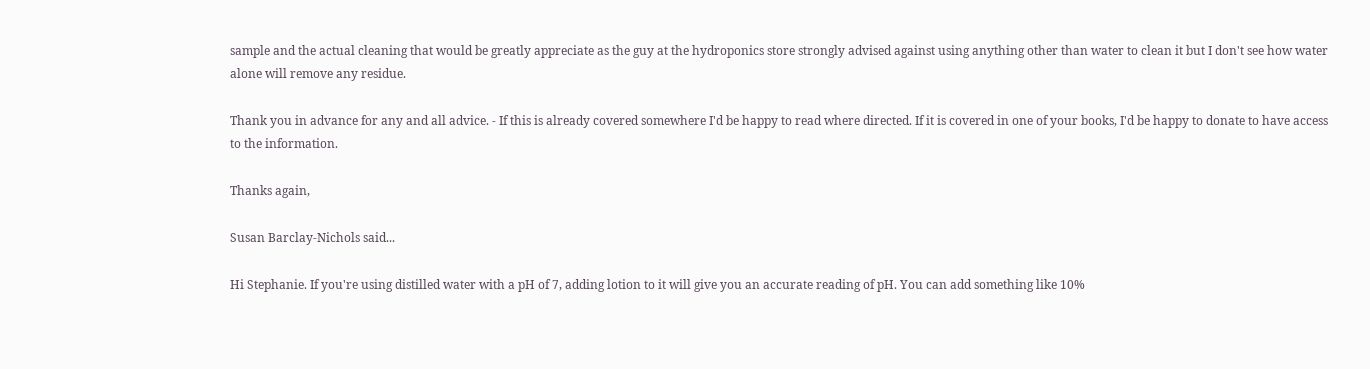sample and the actual cleaning that would be greatly appreciate as the guy at the hydroponics store strongly advised against using anything other than water to clean it but I don't see how water alone will remove any residue.

Thank you in advance for any and all advice. - If this is already covered somewhere I'd be happy to read where directed. If it is covered in one of your books, I'd be happy to donate to have access to the information.

Thanks again,

Susan Barclay-Nichols said...

Hi Stephanie. If you're using distilled water with a pH of 7, adding lotion to it will give you an accurate reading of pH. You can add something like 10%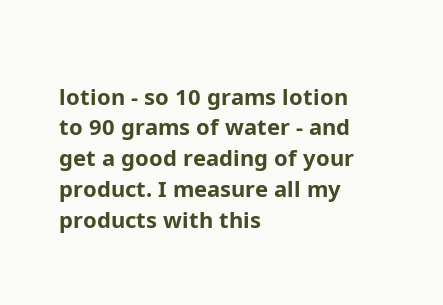lotion - so 10 grams lotion to 90 grams of water - and get a good reading of your product. I measure all my products with this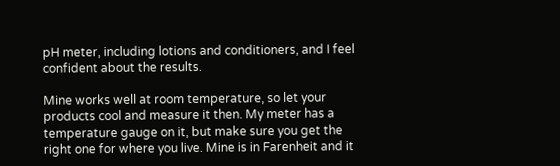pH meter, including lotions and conditioners, and I feel confident about the results.

Mine works well at room temperature, so let your products cool and measure it then. My meter has a temperature gauge on it, but make sure you get the right one for where you live. Mine is in Farenheit and it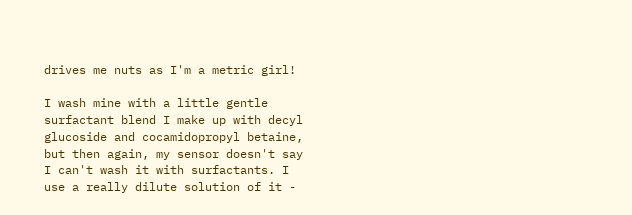drives me nuts as I'm a metric girl!

I wash mine with a little gentle surfactant blend I make up with decyl glucoside and cocamidopropyl betaine, but then again, my sensor doesn't say I can't wash it with surfactants. I use a really dilute solution of it -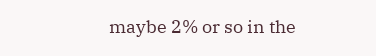maybe 2% or so in the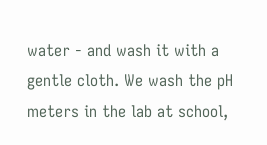water - and wash it with a gentle cloth. We wash the pH meters in the lab at school,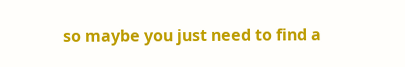so maybe you just need to find a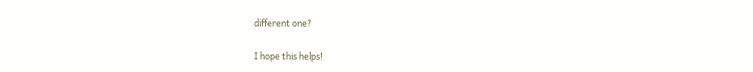different one?

I hope this helps!